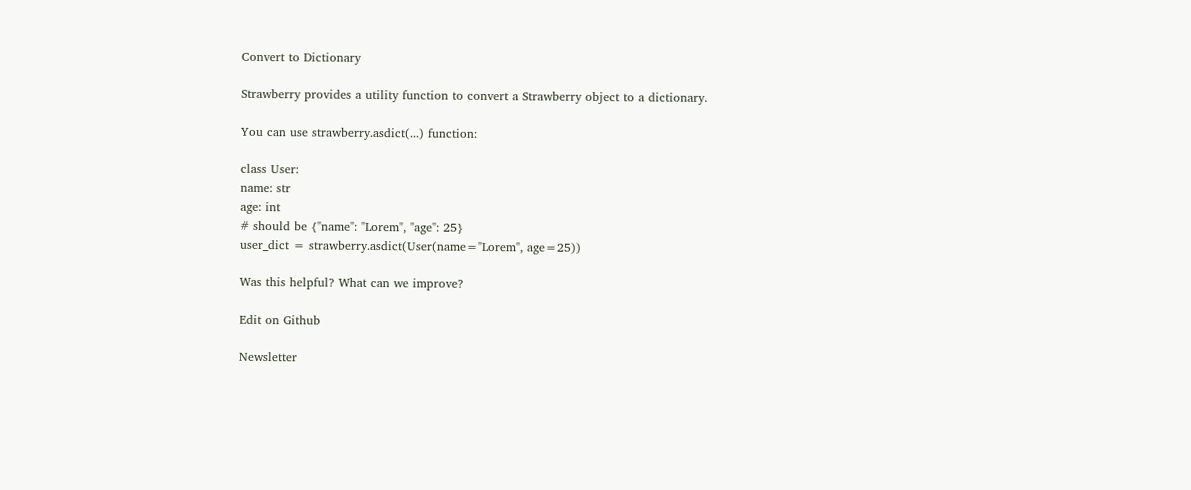Convert to Dictionary

Strawberry provides a utility function to convert a Strawberry object to a dictionary.

You can use strawberry.asdict(...) function:

class User:
name: str
age: int
# should be {"name": "Lorem", "age": 25}
user_dict = strawberry.asdict(User(name="Lorem", age=25))

Was this helpful? What can we improve?

Edit on Github

Newsletter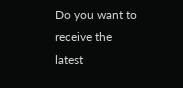Do you want to receive the latest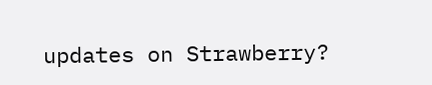updates on Strawberry?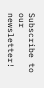Subscribe to our newsletter!